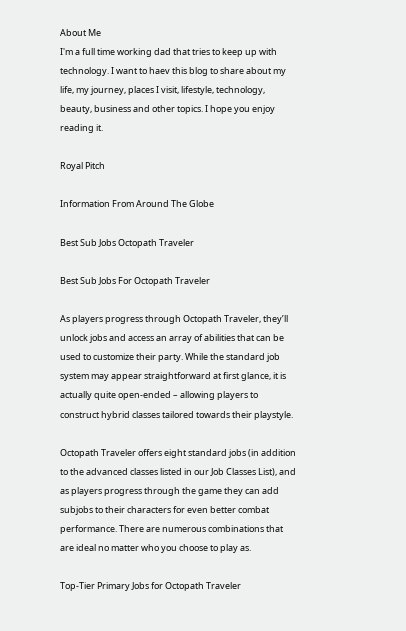About Me
I'm a full time working dad that tries to keep up with technology. I want to haev this blog to share about my life, my journey, places I visit, lifestyle, technology, beauty, business and other topics. I hope you enjoy reading it.

Royal Pitch

Information From Around The Globe

Best Sub Jobs Octopath Traveler

Best Sub Jobs For Octopath Traveler

As players progress through Octopath Traveler, they’ll unlock jobs and access an array of abilities that can be used to customize their party. While the standard job system may appear straightforward at first glance, it is actually quite open-ended – allowing players to construct hybrid classes tailored towards their playstyle.

Octopath Traveler offers eight standard jobs (in addition to the advanced classes listed in our Job Classes List), and as players progress through the game they can add subjobs to their characters for even better combat performance. There are numerous combinations that are ideal no matter who you choose to play as.

Top-Tier Primary Jobs for Octopath Traveler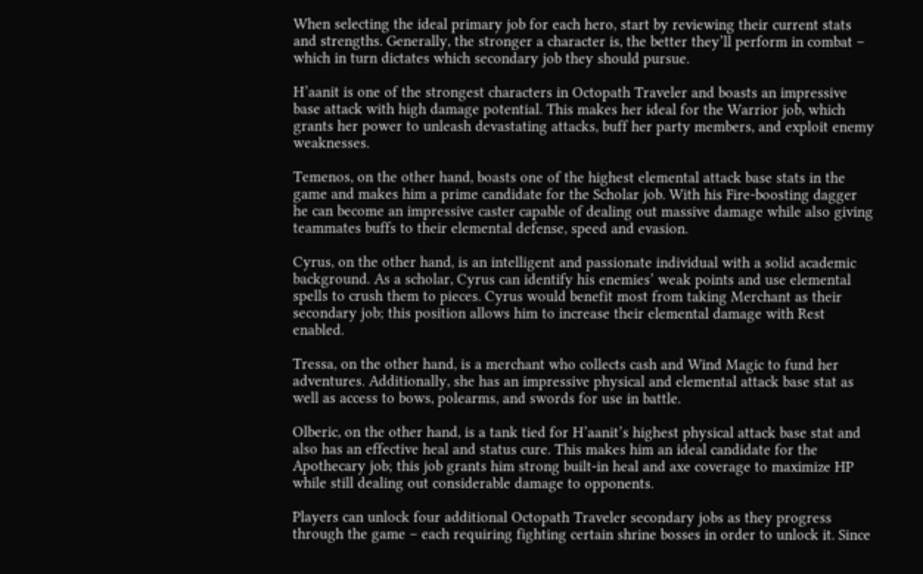When selecting the ideal primary job for each hero, start by reviewing their current stats and strengths. Generally, the stronger a character is, the better they’ll perform in combat – which in turn dictates which secondary job they should pursue.

H’aanit is one of the strongest characters in Octopath Traveler and boasts an impressive base attack with high damage potential. This makes her ideal for the Warrior job, which grants her power to unleash devastating attacks, buff her party members, and exploit enemy weaknesses.

Temenos, on the other hand, boasts one of the highest elemental attack base stats in the game and makes him a prime candidate for the Scholar job. With his Fire-boosting dagger he can become an impressive caster capable of dealing out massive damage while also giving teammates buffs to their elemental defense, speed and evasion.

Cyrus, on the other hand, is an intelligent and passionate individual with a solid academic background. As a scholar, Cyrus can identify his enemies’ weak points and use elemental spells to crush them to pieces. Cyrus would benefit most from taking Merchant as their secondary job; this position allows him to increase their elemental damage with Rest enabled.

Tressa, on the other hand, is a merchant who collects cash and Wind Magic to fund her adventures. Additionally, she has an impressive physical and elemental attack base stat as well as access to bows, polearms, and swords for use in battle.

Olberic, on the other hand, is a tank tied for H’aanit’s highest physical attack base stat and also has an effective heal and status cure. This makes him an ideal candidate for the Apothecary job; this job grants him strong built-in heal and axe coverage to maximize HP while still dealing out considerable damage to opponents.

Players can unlock four additional Octopath Traveler secondary jobs as they progress through the game – each requiring fighting certain shrine bosses in order to unlock it. Since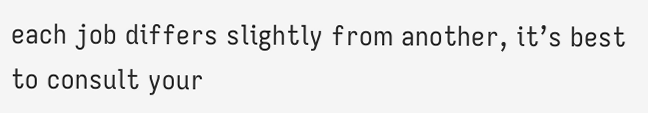each job differs slightly from another, it’s best to consult your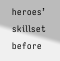heroes’ skillset before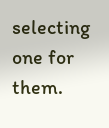selecting one for them.